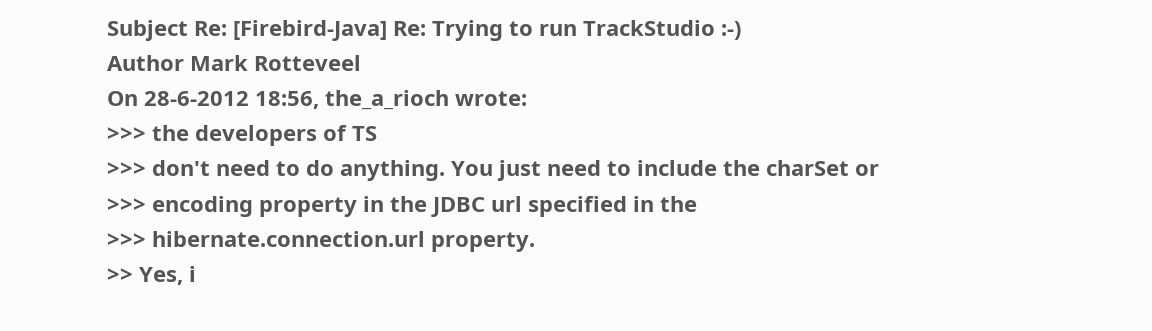Subject Re: [Firebird-Java] Re: Trying to run TrackStudio :-)
Author Mark Rotteveel
On 28-6-2012 18:56, the_a_rioch wrote:
>>> the developers of TS
>>> don't need to do anything. You just need to include the charSet or
>>> encoding property in the JDBC url specified in the
>>> hibernate.connection.url property.
>> Yes, i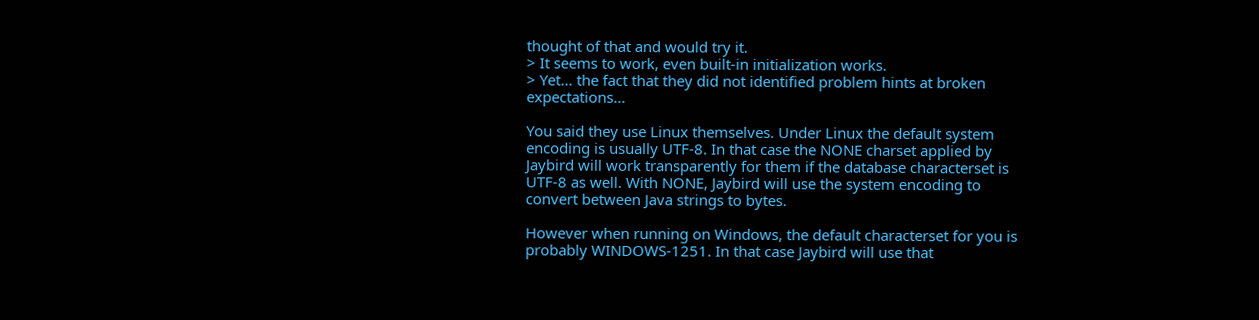thought of that and would try it.
> It seems to work, even built-in initialization works.
> Yet... the fact that they did not identified problem hints at broken expectations...

You said they use Linux themselves. Under Linux the default system
encoding is usually UTF-8. In that case the NONE charset applied by
Jaybird will work transparently for them if the database characterset is
UTF-8 as well. With NONE, Jaybird will use the system encoding to
convert between Java strings to bytes.

However when running on Windows, the default characterset for you is
probably WINDOWS-1251. In that case Jaybird will use that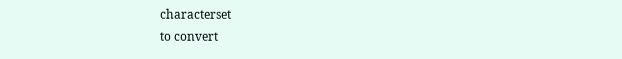characterset
to convert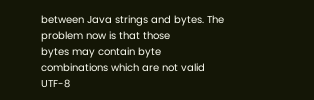between Java strings and bytes. The problem now is that those
bytes may contain byte combinations which are not valid UTF-8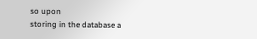so upon
storing in the database a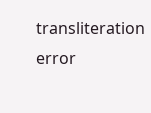transliteration error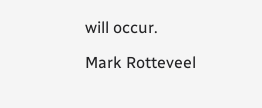will occur.

Mark Rotteveel